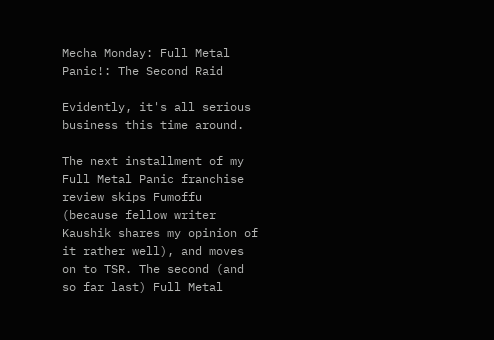Mecha Monday: Full Metal Panic!: The Second Raid

Evidently, it's all serious business this time around.

The next installment of my Full Metal Panic franchise review skips Fumoffu (because fellow writer Kaushik shares my opinion of it rather well), and moves on to TSR. The second (and so far last) Full Metal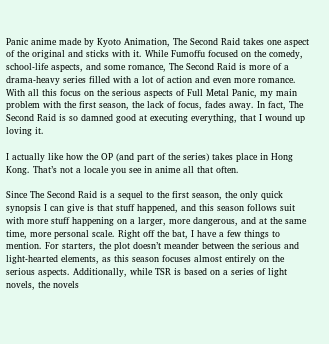Panic anime made by Kyoto Animation, The Second Raid takes one aspect of the original and sticks with it. While Fumoffu focused on the comedy, school-life aspects, and some romance, The Second Raid is more of a drama-heavy series filled with a lot of action and even more romance. With all this focus on the serious aspects of Full Metal Panic, my main problem with the first season, the lack of focus, fades away. In fact, The Second Raid is so damned good at executing everything, that I wound up loving it.

I actually like how the OP (and part of the series) takes place in Hong Kong. That’s not a locale you see in anime all that often.

Since The Second Raid is a sequel to the first season, the only quick synopsis I can give is that stuff happened, and this season follows suit with more stuff happening on a larger, more dangerous, and at the same time, more personal scale. Right off the bat, I have a few things to mention. For starters, the plot doesn’t meander between the serious and light-hearted elements, as this season focuses almost entirely on the serious aspects. Additionally, while TSR is based on a series of light novels, the novels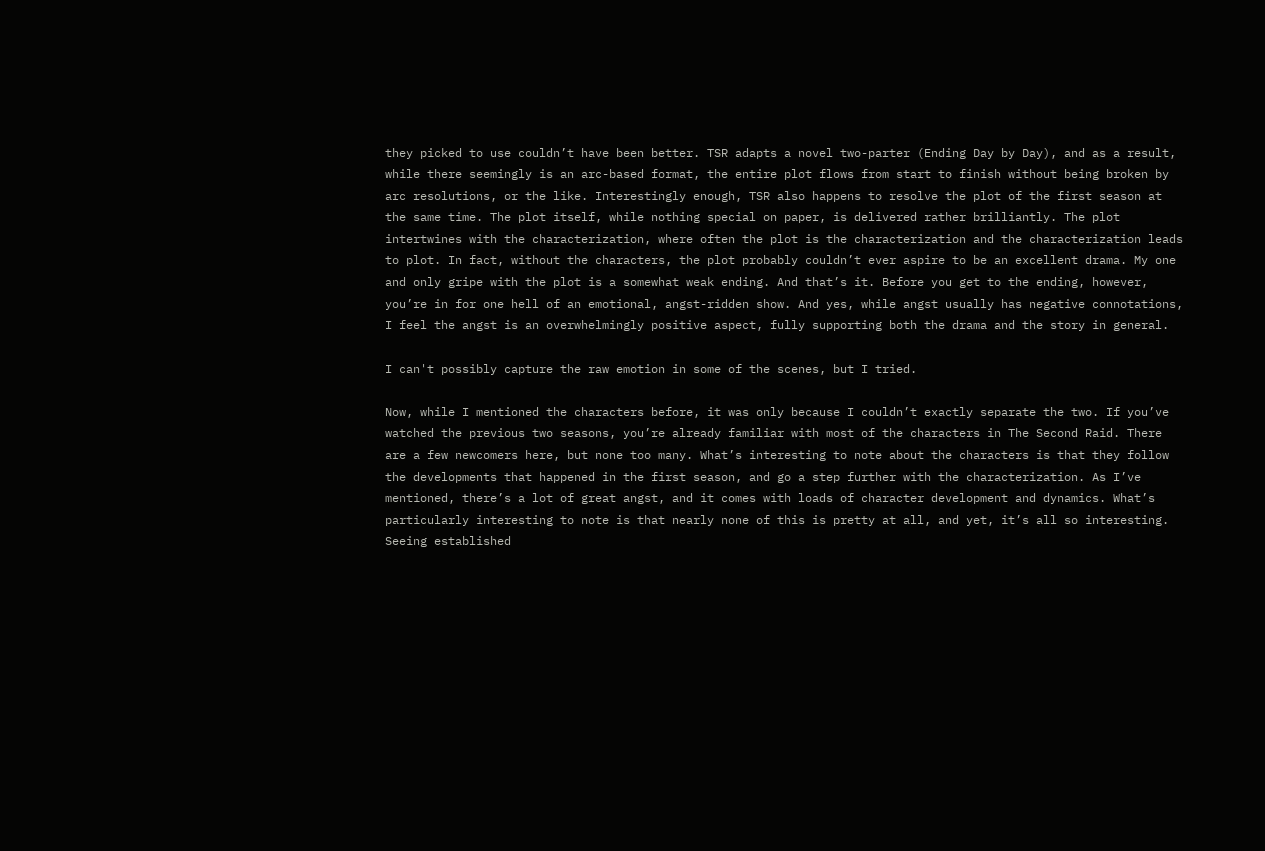they picked to use couldn’t have been better. TSR adapts a novel two-parter (Ending Day by Day), and as a result, while there seemingly is an arc-based format, the entire plot flows from start to finish without being broken by arc resolutions, or the like. Interestingly enough, TSR also happens to resolve the plot of the first season at the same time. The plot itself, while nothing special on paper, is delivered rather brilliantly. The plot intertwines with the characterization, where often the plot is the characterization and the characterization leads to plot. In fact, without the characters, the plot probably couldn’t ever aspire to be an excellent drama. My one and only gripe with the plot is a somewhat weak ending. And that’s it. Before you get to the ending, however, you’re in for one hell of an emotional, angst-ridden show. And yes, while angst usually has negative connotations, I feel the angst is an overwhelmingly positive aspect, fully supporting both the drama and the story in general.

I can't possibly capture the raw emotion in some of the scenes, but I tried.

Now, while I mentioned the characters before, it was only because I couldn’t exactly separate the two. If you’ve watched the previous two seasons, you’re already familiar with most of the characters in The Second Raid. There are a few newcomers here, but none too many. What’s interesting to note about the characters is that they follow the developments that happened in the first season, and go a step further with the characterization. As I’ve mentioned, there’s a lot of great angst, and it comes with loads of character development and dynamics. What’s particularly interesting to note is that nearly none of this is pretty at all, and yet, it’s all so interesting. Seeing established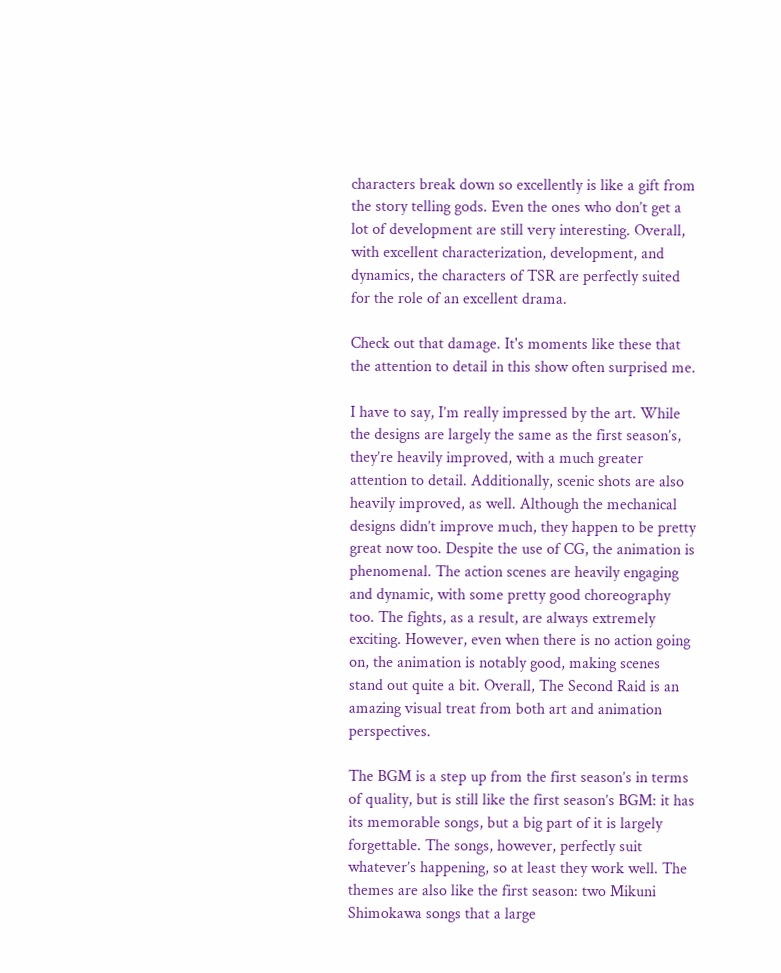characters break down so excellently is like a gift from the story telling gods. Even the ones who don’t get a lot of development are still very interesting. Overall, with excellent characterization, development, and dynamics, the characters of TSR are perfectly suited for the role of an excellent drama.

Check out that damage. It's moments like these that the attention to detail in this show often surprised me.

I have to say, I’m really impressed by the art. While the designs are largely the same as the first season’s, they’re heavily improved, with a much greater attention to detail. Additionally, scenic shots are also heavily improved, as well. Although the mechanical designs didn’t improve much, they happen to be pretty great now too. Despite the use of CG, the animation is phenomenal. The action scenes are heavily engaging and dynamic, with some pretty good choreography too. The fights, as a result, are always extremely exciting. However, even when there is no action going on, the animation is notably good, making scenes stand out quite a bit. Overall, The Second Raid is an amazing visual treat from both art and animation perspectives.

The BGM is a step up from the first season’s in terms of quality, but is still like the first season’s BGM: it has its memorable songs, but a big part of it is largely forgettable. The songs, however, perfectly suit whatever’s happening, so at least they work well. The themes are also like the first season: two Mikuni Shimokawa songs that a large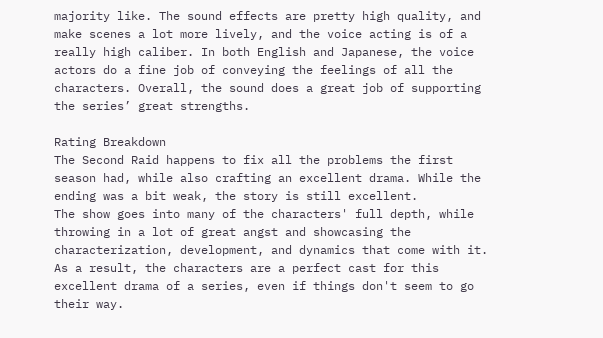majority like. The sound effects are pretty high quality, and make scenes a lot more lively, and the voice acting is of a really high caliber. In both English and Japanese, the voice actors do a fine job of conveying the feelings of all the characters. Overall, the sound does a great job of supporting the series’ great strengths.

Rating Breakdown
The Second Raid happens to fix all the problems the first season had, while also crafting an excellent drama. While the ending was a bit weak, the story is still excellent.
The show goes into many of the characters' full depth, while throwing in a lot of great angst and showcasing the characterization, development, and dynamics that come with it. As a result, the characters are a perfect cast for this excellent drama of a series, even if things don't seem to go their way.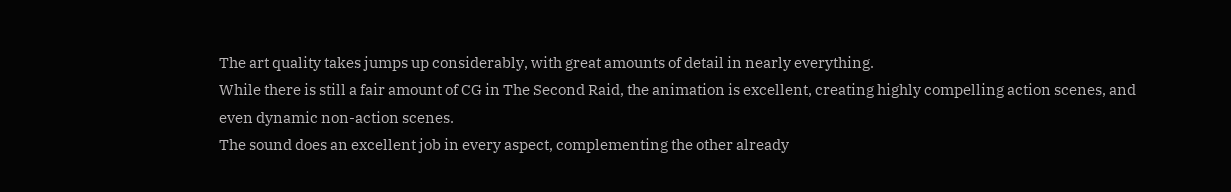The art quality takes jumps up considerably, with great amounts of detail in nearly everything.
While there is still a fair amount of CG in The Second Raid, the animation is excellent, creating highly compelling action scenes, and even dynamic non-action scenes.
The sound does an excellent job in every aspect, complementing the other already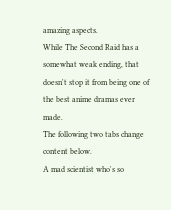amazing aspects.
While The Second Raid has a somewhat weak ending, that doesn't stop it from being one of the best anime dramas ever made.
The following two tabs change content below.
A mad scientist who's so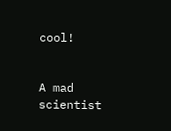cool!


A mad scientist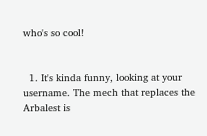who's so cool!


  1. It's kinda funny, looking at your username. The mech that replaces the Arbalest is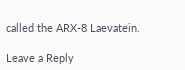called the ARX-8 Laevatein.

Leave a Reply